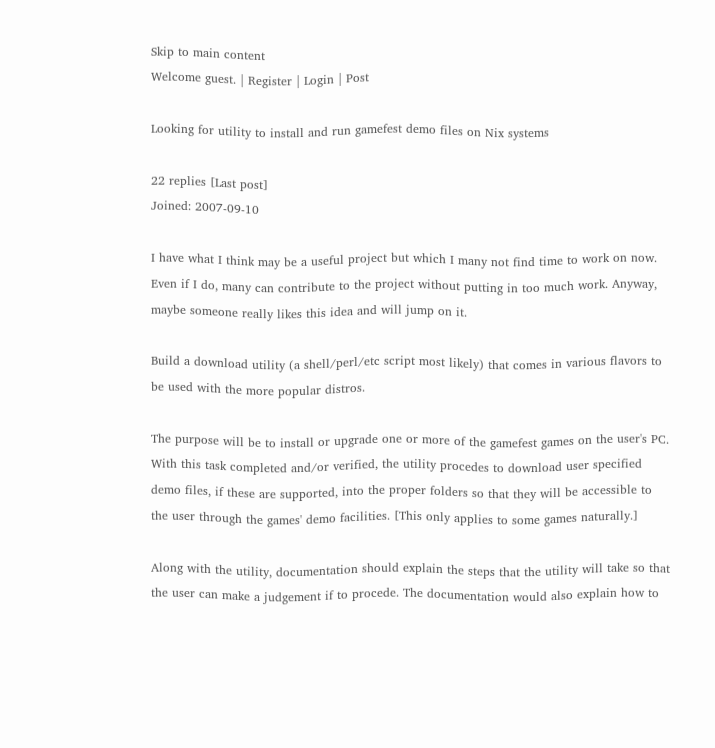Skip to main content
Welcome guest. | Register | Login | Post

Looking for utility to install and run gamefest demo files on Nix systems

22 replies [Last post]
Joined: 2007-09-10

I have what I think may be a useful project but which I many not find time to work on now. Even if I do, many can contribute to the project without putting in too much work. Anyway, maybe someone really likes this idea and will jump on it.

Build a download utility (a shell/perl/etc script most likely) that comes in various flavors to be used with the more popular distros.

The purpose will be to install or upgrade one or more of the gamefest games on the user's PC. With this task completed and/or verified, the utility procedes to download user specified demo files, if these are supported, into the proper folders so that they will be accessible to the user through the games' demo facilities. [This only applies to some games naturally.]

Along with the utility, documentation should explain the steps that the utility will take so that the user can make a judgement if to procede. The documentation would also explain how to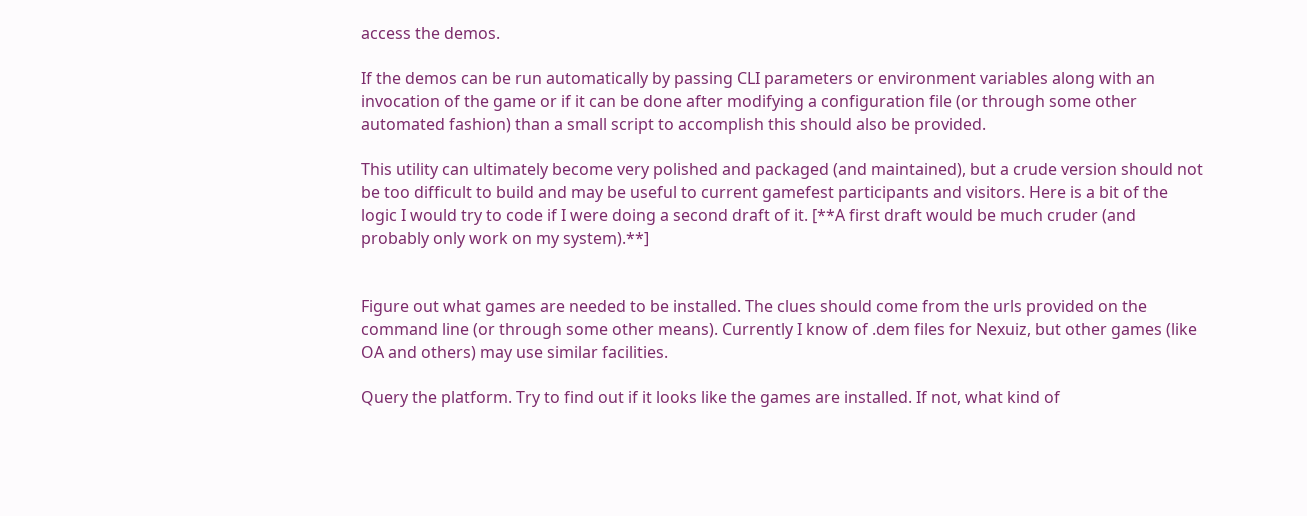access the demos.

If the demos can be run automatically by passing CLI parameters or environment variables along with an invocation of the game or if it can be done after modifying a configuration file (or through some other automated fashion) than a small script to accomplish this should also be provided.

This utility can ultimately become very polished and packaged (and maintained), but a crude version should not be too difficult to build and may be useful to current gamefest participants and visitors. Here is a bit of the logic I would try to code if I were doing a second draft of it. [**A first draft would be much cruder (and probably only work on my system).**]


Figure out what games are needed to be installed. The clues should come from the urls provided on the command line (or through some other means). Currently I know of .dem files for Nexuiz, but other games (like OA and others) may use similar facilities.

Query the platform. Try to find out if it looks like the games are installed. If not, what kind of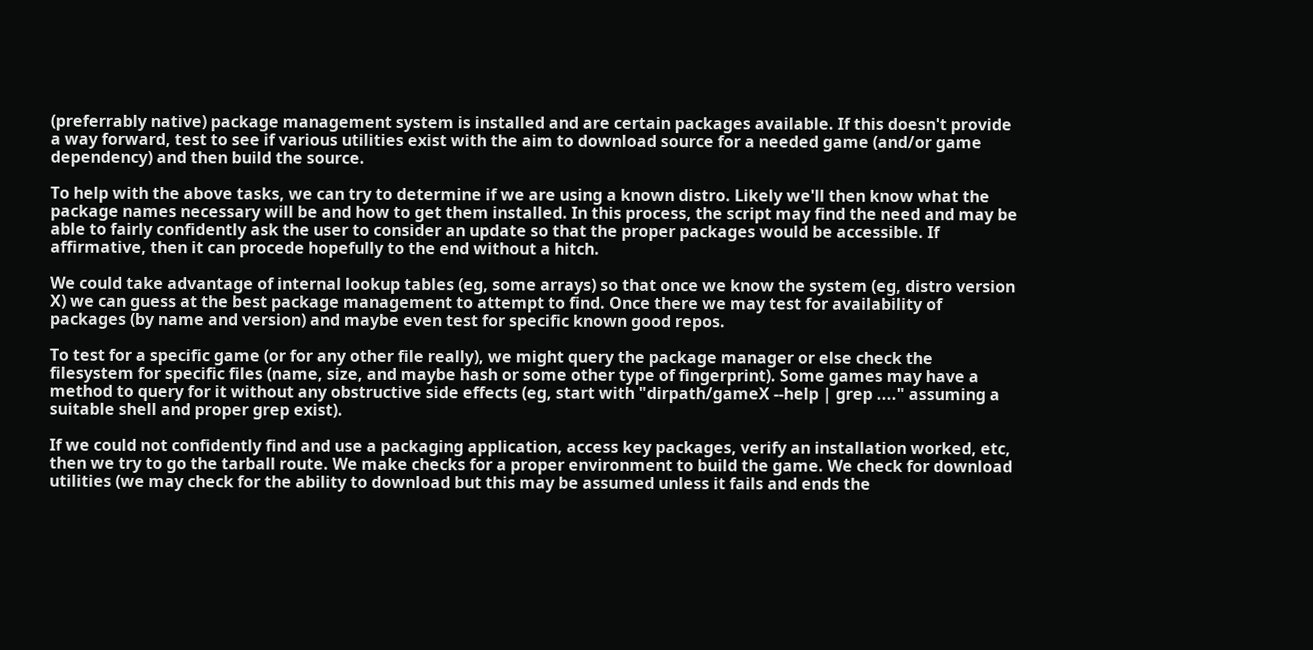(preferrably native) package management system is installed and are certain packages available. If this doesn't provide a way forward, test to see if various utilities exist with the aim to download source for a needed game (and/or game dependency) and then build the source.

To help with the above tasks, we can try to determine if we are using a known distro. Likely we'll then know what the package names necessary will be and how to get them installed. In this process, the script may find the need and may be able to fairly confidently ask the user to consider an update so that the proper packages would be accessible. If affirmative, then it can procede hopefully to the end without a hitch.

We could take advantage of internal lookup tables (eg, some arrays) so that once we know the system (eg, distro version X) we can guess at the best package management to attempt to find. Once there we may test for availability of packages (by name and version) and maybe even test for specific known good repos.

To test for a specific game (or for any other file really), we might query the package manager or else check the filesystem for specific files (name, size, and maybe hash or some other type of fingerprint). Some games may have a method to query for it without any obstructive side effects (eg, start with "dirpath/gameX --help | grep ...." assuming a suitable shell and proper grep exist).

If we could not confidently find and use a packaging application, access key packages, verify an installation worked, etc, then we try to go the tarball route. We make checks for a proper environment to build the game. We check for download utilities (we may check for the ability to download but this may be assumed unless it fails and ends the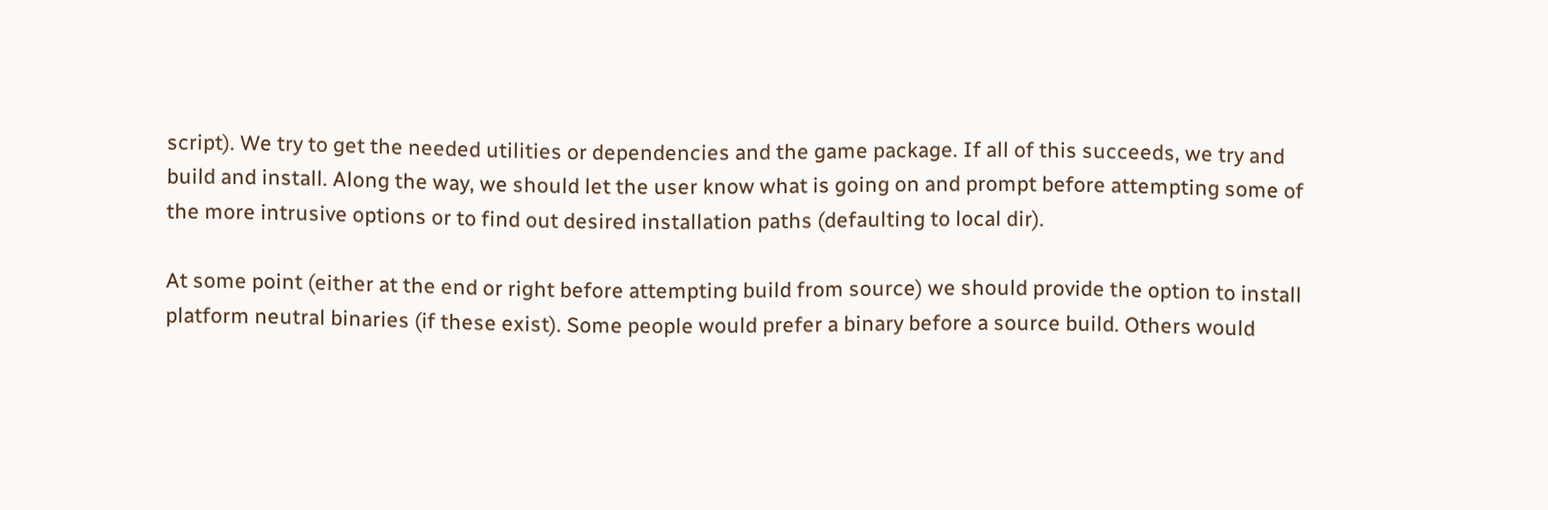script). We try to get the needed utilities or dependencies and the game package. If all of this succeeds, we try and build and install. Along the way, we should let the user know what is going on and prompt before attempting some of the more intrusive options or to find out desired installation paths (defaulting to local dir).

At some point (either at the end or right before attempting build from source) we should provide the option to install platform neutral binaries (if these exist). Some people would prefer a binary before a source build. Others would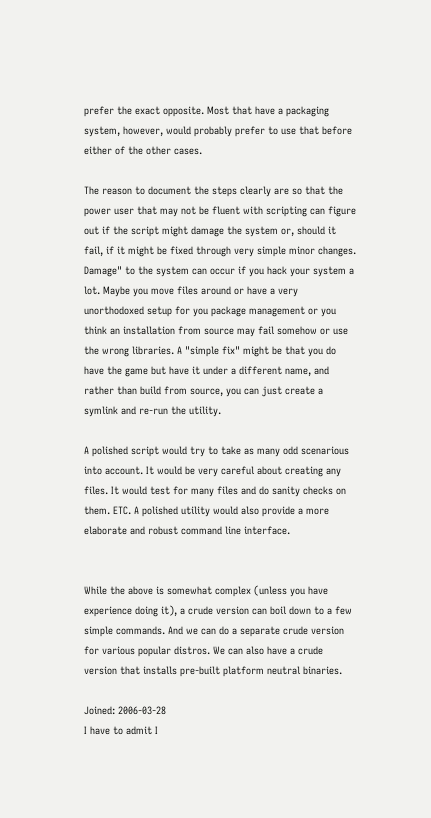prefer the exact opposite. Most that have a packaging system, however, would probably prefer to use that before either of the other cases.

The reason to document the steps clearly are so that the power user that may not be fluent with scripting can figure out if the script might damage the system or, should it fail, if it might be fixed through very simple minor changes. Damage" to the system can occur if you hack your system a lot. Maybe you move files around or have a very unorthodoxed setup for you package management or you think an installation from source may fail somehow or use the wrong libraries. A "simple fix" might be that you do have the game but have it under a different name, and rather than build from source, you can just create a symlink and re-run the utility.

A polished script would try to take as many odd scenarious into account. It would be very careful about creating any files. It would test for many files and do sanity checks on them. ETC. A polished utility would also provide a more elaborate and robust command line interface.


While the above is somewhat complex (unless you have experience doing it), a crude version can boil down to a few simple commands. And we can do a separate crude version for various popular distros. We can also have a crude version that installs pre-built platform neutral binaries.

Joined: 2006-03-28
I have to admit I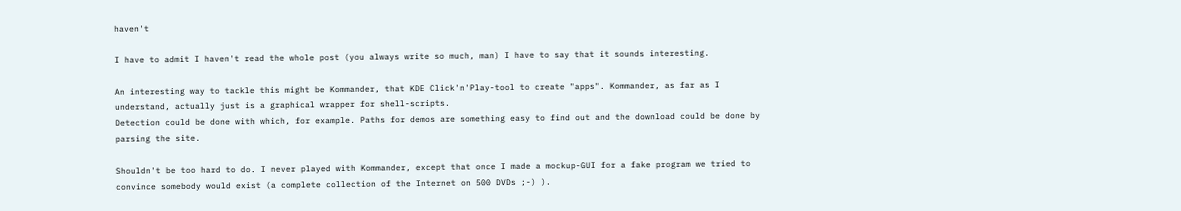haven't

I have to admit I haven't read the whole post (you always write so much, man) I have to say that it sounds interesting.

An interesting way to tackle this might be Kommander, that KDE Click'n'Play-tool to create "apps". Kommander, as far as I understand, actually just is a graphical wrapper for shell-scripts.
Detection could be done with which, for example. Paths for demos are something easy to find out and the download could be done by parsing the site.

Shouldn't be too hard to do. I never played with Kommander, except that once I made a mockup-GUI for a fake program we tried to convince somebody would exist (a complete collection of the Internet on 500 DVDs ;-) ).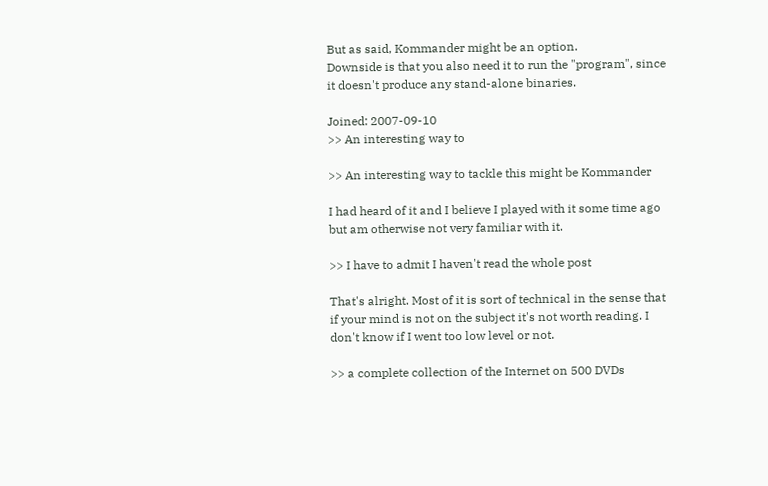But as said, Kommander might be an option.
Downside is that you also need it to run the "program", since it doesn't produce any stand-alone binaries.

Joined: 2007-09-10
>> An interesting way to

>> An interesting way to tackle this might be Kommander

I had heard of it and I believe I played with it some time ago but am otherwise not very familiar with it.

>> I have to admit I haven't read the whole post

That's alright. Most of it is sort of technical in the sense that if your mind is not on the subject it's not worth reading. I don't know if I went too low level or not.

>> a complete collection of the Internet on 500 DVDs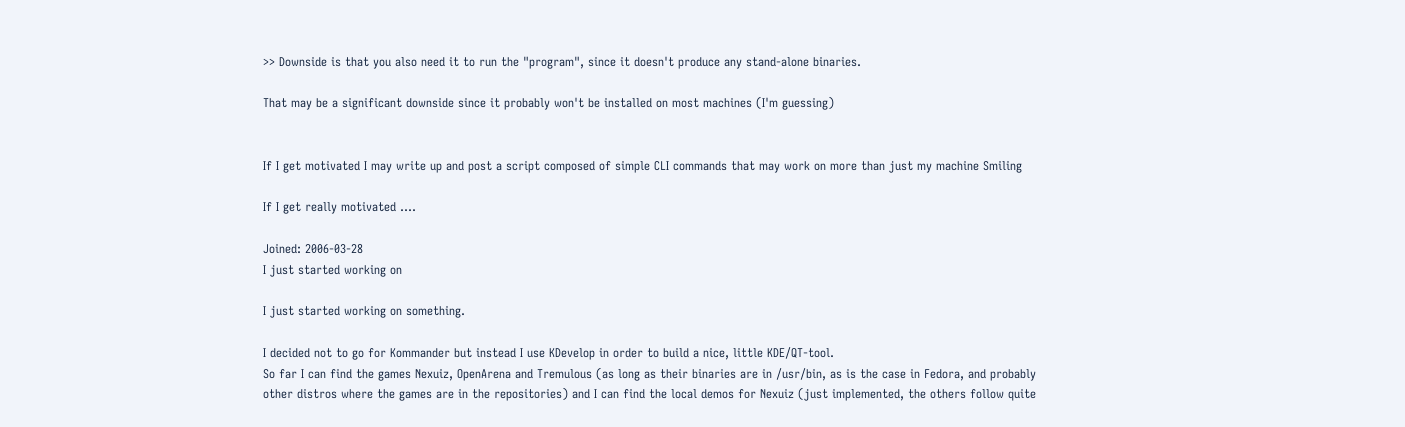>> Downside is that you also need it to run the "program", since it doesn't produce any stand-alone binaries.

That may be a significant downside since it probably won't be installed on most machines (I'm guessing)


If I get motivated I may write up and post a script composed of simple CLI commands that may work on more than just my machine Smiling

If I get really motivated ....

Joined: 2006-03-28
I just started working on

I just started working on something.

I decided not to go for Kommander but instead I use KDevelop in order to build a nice, little KDE/QT-tool.
So far I can find the games Nexuiz, OpenArena and Tremulous (as long as their binaries are in /usr/bin, as is the case in Fedora, and probably other distros where the games are in the repositories) and I can find the local demos for Nexuiz (just implemented, the others follow quite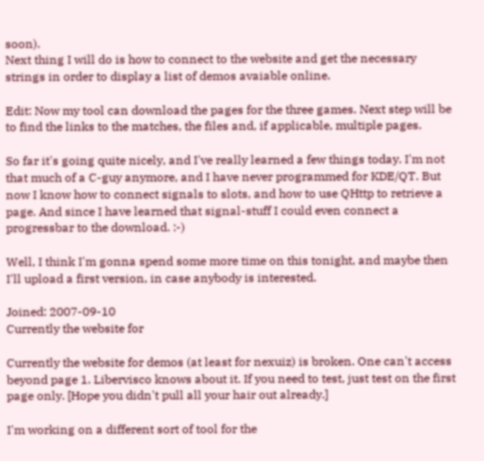soon).
Next thing I will do is how to connect to the website and get the necessary strings in order to display a list of demos avaiable online.

Edit: Now my tool can download the pages for the three games. Next step will be to find the links to the matches, the files and, if applicable, multiple pages.

So far it's going quite nicely, and I've really learned a few things today. I'm not that much of a C-guy anymore, and I have never programmed for KDE/QT. But now I know how to connect signals to slots, and how to use QHttp to retrieve a page. And since I have learned that signal-stuff I could even connect a progressbar to the download. :-)

Well, I think I'm gonna spend some more time on this tonight, and maybe then I'll upload a first version, in case anybody is interested.

Joined: 2007-09-10
Currently the website for

Currently the website for demos (at least for nexuiz) is broken. One can't access beyond page 1. Libervisco knows about it. If you need to test, just test on the first page only. [Hope you didn't pull all your hair out already.]

I'm working on a different sort of tool for the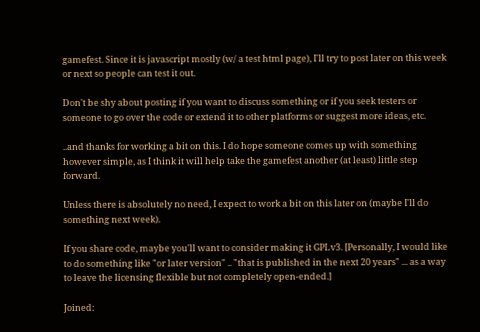gamefest. Since it is javascript mostly (w/ a test html page), I'll try to post later on this week or next so people can test it out.

Don't be shy about posting if you want to discuss something or if you seek testers or someone to go over the code or extend it to other platforms or suggest more ideas, etc.

..and thanks for working a bit on this. I do hope someone comes up with something however simple, as I think it will help take the gamefest another (at least) little step forward.

Unless there is absolutely no need, I expect to work a bit on this later on (maybe I'll do something next week).

If you share code, maybe you'll want to consider making it GPLv3. [Personally, I would like to do something like "or later version" .. "that is published in the next 20 years" ... as a way to leave the licensing flexible but not completely open-ended.]

Joined: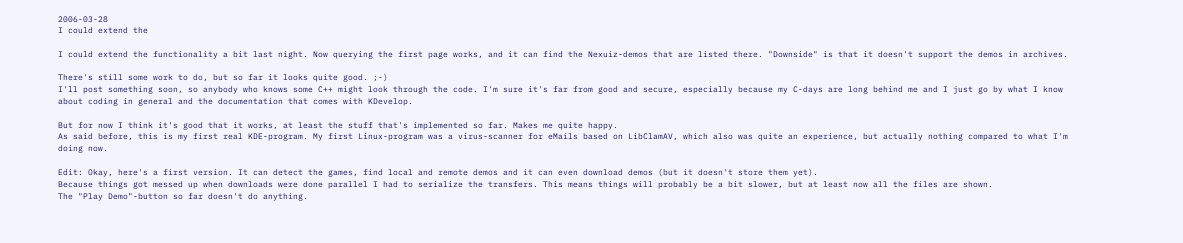2006-03-28
I could extend the

I could extend the functionality a bit last night. Now querying the first page works, and it can find the Nexuiz-demos that are listed there. "Downside" is that it doesn't support the demos in archives.

There's still some work to do, but so far it looks quite good. ;-)
I'll post something soon, so anybody who knows some C++ might look through the code. I'm sure it's far from good and secure, especially because my C-days are long behind me and I just go by what I know about coding in general and the documentation that comes with KDevelop.

But for now I think it's good that it works, at least the stuff that's implemented so far. Makes me quite happy.
As said before, this is my first real KDE-program. My first Linux-program was a virus-scanner for eMails based on LibClamAV, which also was quite an experience, but actually nothing compared to what I'm doing now.

Edit: Okay, here's a first version. It can detect the games, find local and remote demos and it can even download demos (but it doesn't store them yet).
Because things got messed up when downloads were done parallel I had to serialize the transfers. This means things will probably be a bit slower, but at least now all the files are shown.
The "Play Demo"-button so far doesn't do anything.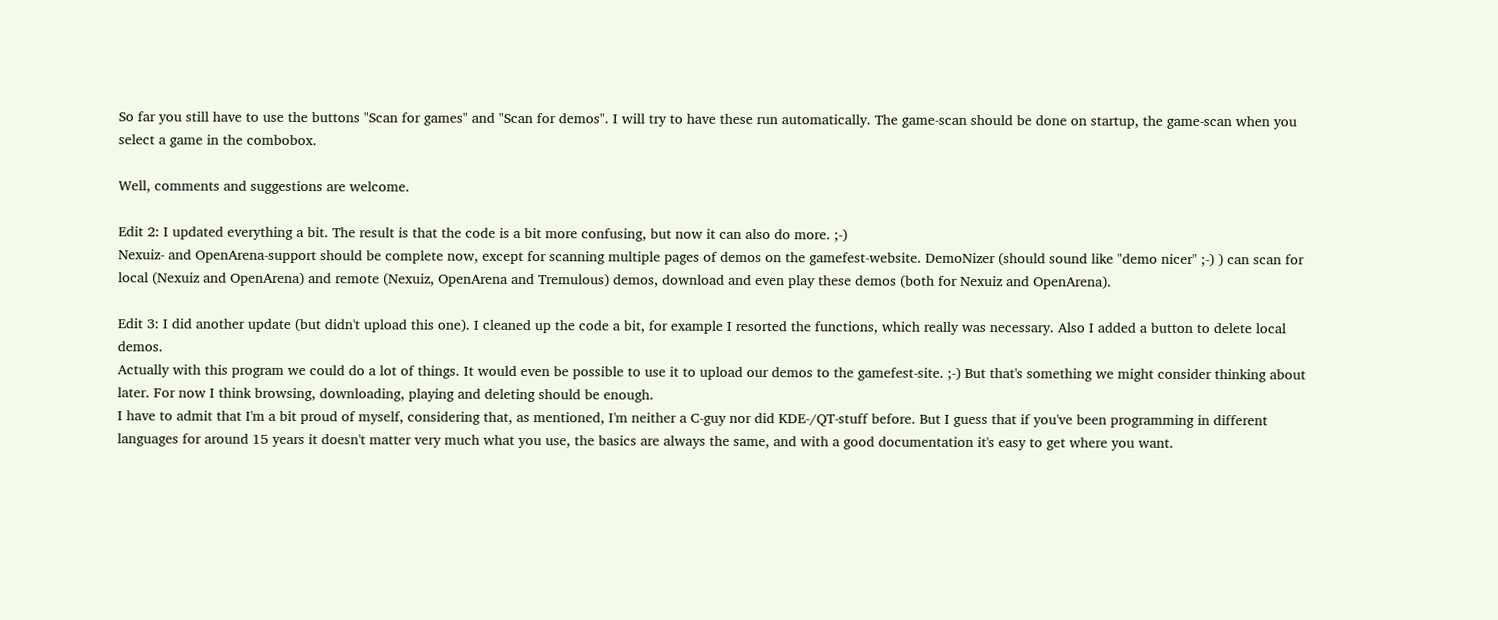So far you still have to use the buttons "Scan for games" and "Scan for demos". I will try to have these run automatically. The game-scan should be done on startup, the game-scan when you select a game in the combobox.

Well, comments and suggestions are welcome.

Edit 2: I updated everything a bit. The result is that the code is a bit more confusing, but now it can also do more. ;-)
Nexuiz- and OpenArena-support should be complete now, except for scanning multiple pages of demos on the gamefest-website. DemoNizer (should sound like "demo nicer" ;-) ) can scan for local (Nexuiz and OpenArena) and remote (Nexuiz, OpenArena and Tremulous) demos, download and even play these demos (both for Nexuiz and OpenArena).

Edit 3: I did another update (but didn't upload this one). I cleaned up the code a bit, for example I resorted the functions, which really was necessary. Also I added a button to delete local demos.
Actually with this program we could do a lot of things. It would even be possible to use it to upload our demos to the gamefest-site. ;-) But that's something we might consider thinking about later. For now I think browsing, downloading, playing and deleting should be enough.
I have to admit that I'm a bit proud of myself, considering that, as mentioned, I'm neither a C-guy nor did KDE-/QT-stuff before. But I guess that if you've been programming in different languages for around 15 years it doesn't matter very much what you use, the basics are always the same, and with a good documentation it's easy to get where you want.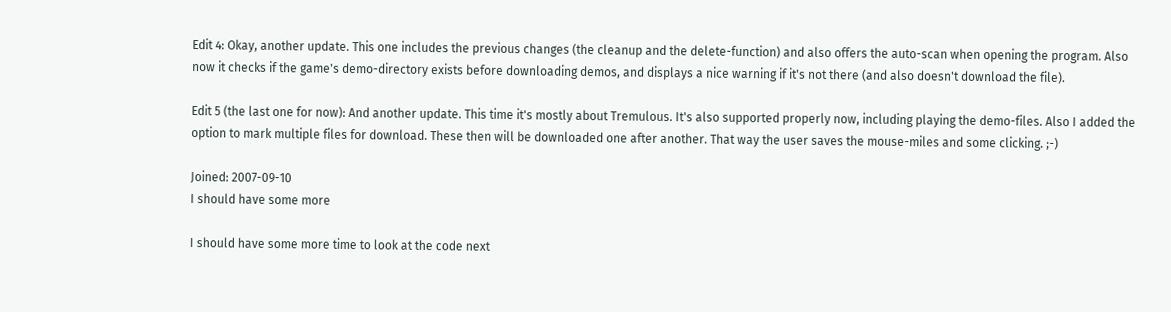Edit 4: Okay, another update. This one includes the previous changes (the cleanup and the delete-function) and also offers the auto-scan when opening the program. Also now it checks if the game's demo-directory exists before downloading demos, and displays a nice warning if it's not there (and also doesn't download the file).

Edit 5 (the last one for now): And another update. This time it's mostly about Tremulous. It's also supported properly now, including playing the demo-files. Also I added the option to mark multiple files for download. These then will be downloaded one after another. That way the user saves the mouse-miles and some clicking. ;-)

Joined: 2007-09-10
I should have some more

I should have some more time to look at the code next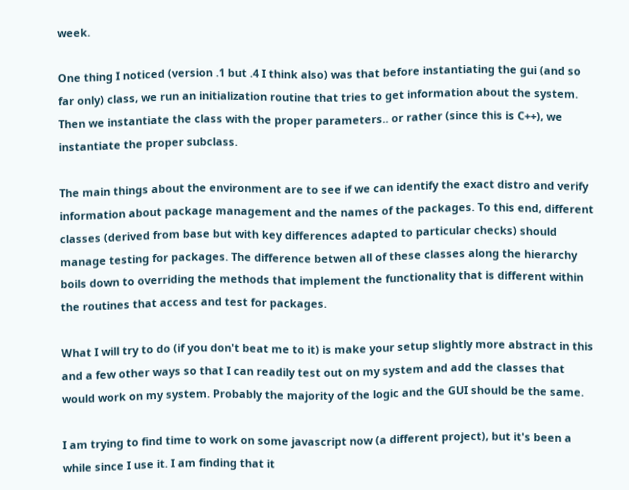week.

One thing I noticed (version .1 but .4 I think also) was that before instantiating the gui (and so far only) class, we run an initialization routine that tries to get information about the system. Then we instantiate the class with the proper parameters.. or rather (since this is C++), we instantiate the proper subclass.

The main things about the environment are to see if we can identify the exact distro and verify information about package management and the names of the packages. To this end, different classes (derived from base but with key differences adapted to particular checks) should manage testing for packages. The difference betwen all of these classes along the hierarchy boils down to overriding the methods that implement the functionality that is different within the routines that access and test for packages.

What I will try to do (if you don't beat me to it) is make your setup slightly more abstract in this and a few other ways so that I can readily test out on my system and add the classes that would work on my system. Probably the majority of the logic and the GUI should be the same.

I am trying to find time to work on some javascript now (a different project), but it's been a while since I use it. I am finding that it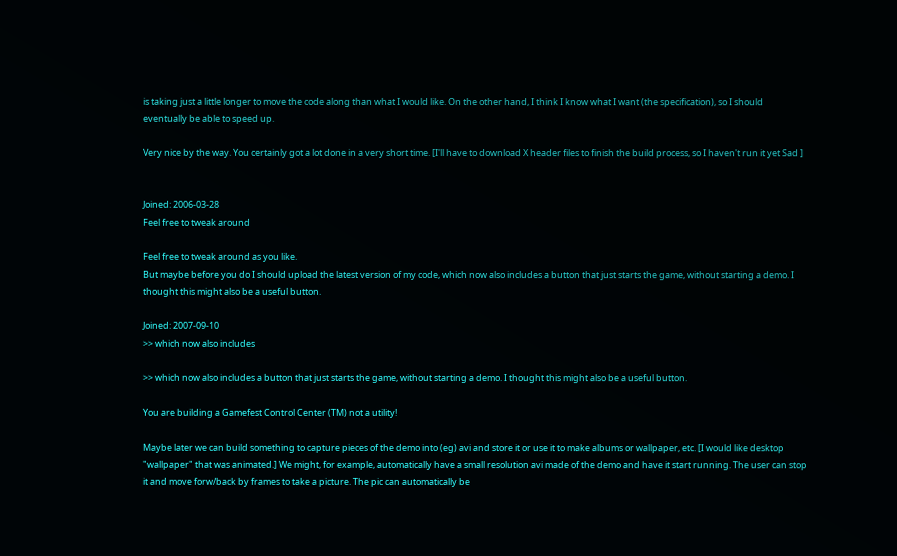is taking just a little longer to move the code along than what I would like. On the other hand, I think I know what I want (the specification), so I should eventually be able to speed up.

Very nice by the way. You certainly got a lot done in a very short time. [I'll have to download X header files to finish the build process, so I haven't run it yet Sad ]


Joined: 2006-03-28
Feel free to tweak around

Feel free to tweak around as you like.
But maybe before you do I should upload the latest version of my code, which now also includes a button that just starts the game, without starting a demo. I thought this might also be a useful button.

Joined: 2007-09-10
>> which now also includes

>> which now also includes a button that just starts the game, without starting a demo. I thought this might also be a useful button.

You are building a Gamefest Control Center (TM) not a utility!

Maybe later we can build something to capture pieces of the demo into (eg) avi and store it or use it to make albums or wallpaper, etc. [I would like desktop "wallpaper" that was animated.] We might, for example, automatically have a small resolution avi made of the demo and have it start running. The user can stop it and move forw/back by frames to take a picture. The pic can automatically be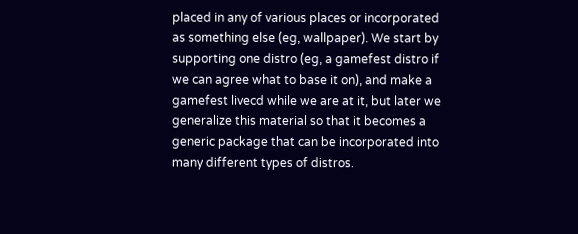placed in any of various places or incorporated as something else (eg, wallpaper). We start by supporting one distro (eg, a gamefest distro if we can agree what to base it on), and make a gamefest livecd while we are at it, but later we generalize this material so that it becomes a generic package that can be incorporated into many different types of distros.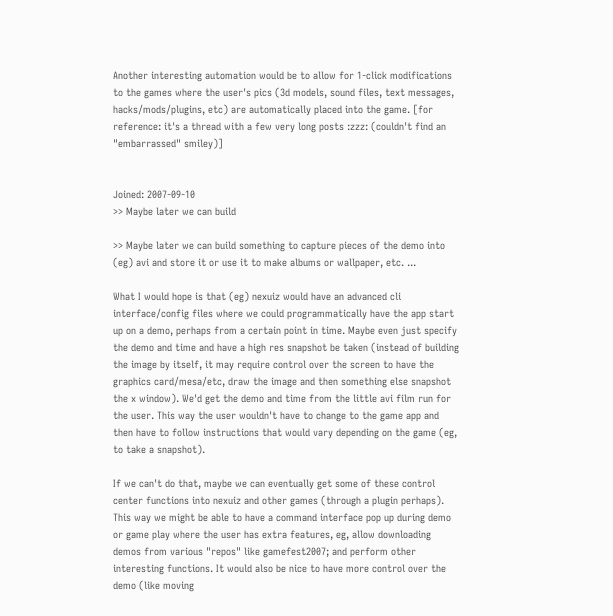Another interesting automation would be to allow for 1-click modifications to the games where the user's pics (3d models, sound files, text messages, hacks/mods/plugins, etc) are automatically placed into the game. [for reference: it's a thread with a few very long posts :zzz: (couldn't find an "embarrassed" smiley)]


Joined: 2007-09-10
>> Maybe later we can build

>> Maybe later we can build something to capture pieces of the demo into (eg) avi and store it or use it to make albums or wallpaper, etc. ...

What I would hope is that (eg) nexuiz would have an advanced cli interface/config files where we could programmatically have the app start up on a demo, perhaps from a certain point in time. Maybe even just specify the demo and time and have a high res snapshot be taken (instead of building the image by itself, it may require control over the screen to have the graphics card/mesa/etc, draw the image and then something else snapshot the x window). We'd get the demo and time from the little avi film run for the user. This way the user wouldn't have to change to the game app and then have to follow instructions that would vary depending on the game (eg, to take a snapshot).

If we can't do that, maybe we can eventually get some of these control center functions into nexuiz and other games (through a plugin perhaps). This way we might be able to have a command interface pop up during demo or game play where the user has extra features, eg, allow downloading demos from various "repos" like gamefest2007; and perform other interesting functions. It would also be nice to have more control over the demo (like moving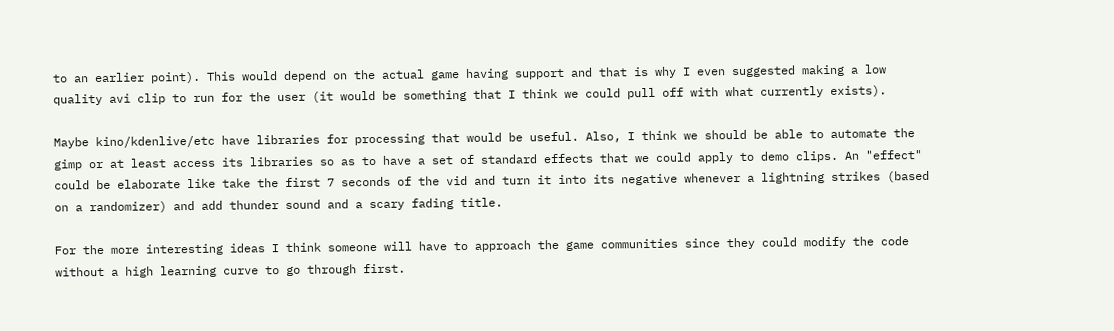to an earlier point). This would depend on the actual game having support and that is why I even suggested making a low quality avi clip to run for the user (it would be something that I think we could pull off with what currently exists).

Maybe kino/kdenlive/etc have libraries for processing that would be useful. Also, I think we should be able to automate the gimp or at least access its libraries so as to have a set of standard effects that we could apply to demo clips. An "effect" could be elaborate like take the first 7 seconds of the vid and turn it into its negative whenever a lightning strikes (based on a randomizer) and add thunder sound and a scary fading title.

For the more interesting ideas I think someone will have to approach the game communities since they could modify the code without a high learning curve to go through first.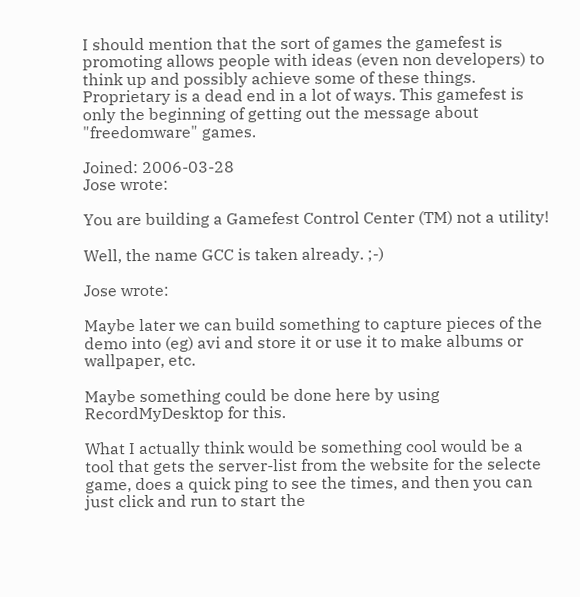I should mention that the sort of games the gamefest is promoting allows people with ideas (even non developers) to think up and possibly achieve some of these things. Proprietary is a dead end in a lot of ways. This gamefest is only the beginning of getting out the message about "freedomware" games.

Joined: 2006-03-28
Jose wrote:

You are building a Gamefest Control Center (TM) not a utility!

Well, the name GCC is taken already. ;-)

Jose wrote:

Maybe later we can build something to capture pieces of the demo into (eg) avi and store it or use it to make albums or wallpaper, etc.

Maybe something could be done here by using RecordMyDesktop for this.

What I actually think would be something cool would be a tool that gets the server-list from the website for the selecte game, does a quick ping to see the times, and then you can just click and run to start the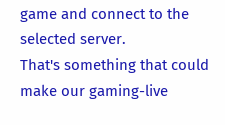game and connect to the selected server.
That's something that could make our gaming-live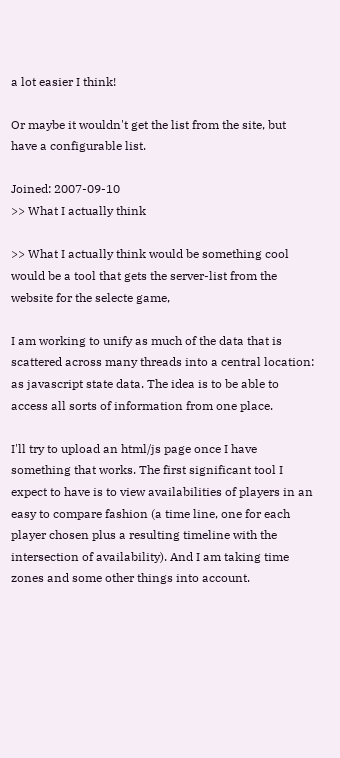a lot easier I think!

Or maybe it wouldn't get the list from the site, but have a configurable list.

Joined: 2007-09-10
>> What I actually think

>> What I actually think would be something cool would be a tool that gets the server-list from the website for the selecte game,

I am working to unify as much of the data that is scattered across many threads into a central location: as javascript state data. The idea is to be able to access all sorts of information from one place.

I'll try to upload an html/js page once I have something that works. The first significant tool I expect to have is to view availabilities of players in an easy to compare fashion (a time line, one for each player chosen plus a resulting timeline with the intersection of availability). And I am taking time zones and some other things into account.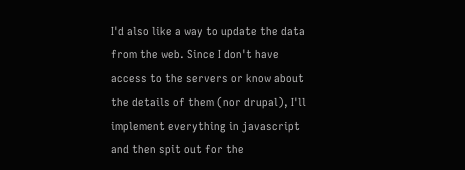I'd also like a way to update the data from the web. Since I don't have access to the servers or know about the details of them (nor drupal), I'll implement everything in javascript and then spit out for the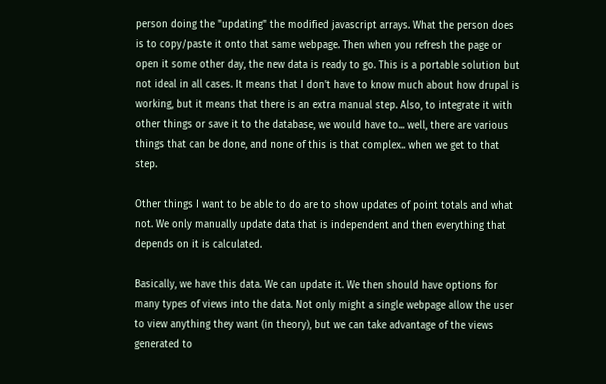person doing the "updating" the modified javascript arrays. What the person does is to copy/paste it onto that same webpage. Then when you refresh the page or open it some other day, the new data is ready to go. This is a portable solution but not ideal in all cases. It means that I don't have to know much about how drupal is working, but it means that there is an extra manual step. Also, to integrate it with other things or save it to the database, we would have to... well, there are various things that can be done, and none of this is that complex.. when we get to that step.

Other things I want to be able to do are to show updates of point totals and what not. We only manually update data that is independent and then everything that depends on it is calculated.

Basically, we have this data. We can update it. We then should have options for many types of views into the data. Not only might a single webpage allow the user to view anything they want (in theory), but we can take advantage of the views generated to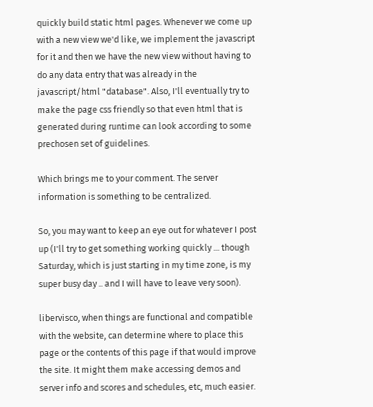quickly build static html pages. Whenever we come up with a new view we'd like, we implement the javascript for it and then we have the new view without having to do any data entry that was already in the javascript/html "database". Also, I'll eventually try to make the page css friendly so that even html that is generated during runtime can look according to some prechosen set of guidelines.

Which brings me to your comment. The server information is something to be centralized.

So, you may want to keep an eye out for whatever I post up (I'll try to get something working quickly ... though Saturday, which is just starting in my time zone, is my super busy day .. and I will have to leave very soon).

libervisco, when things are functional and compatible with the website, can determine where to place this page or the contents of this page if that would improve the site. It might them make accessing demos and server info and scores and schedules, etc, much easier.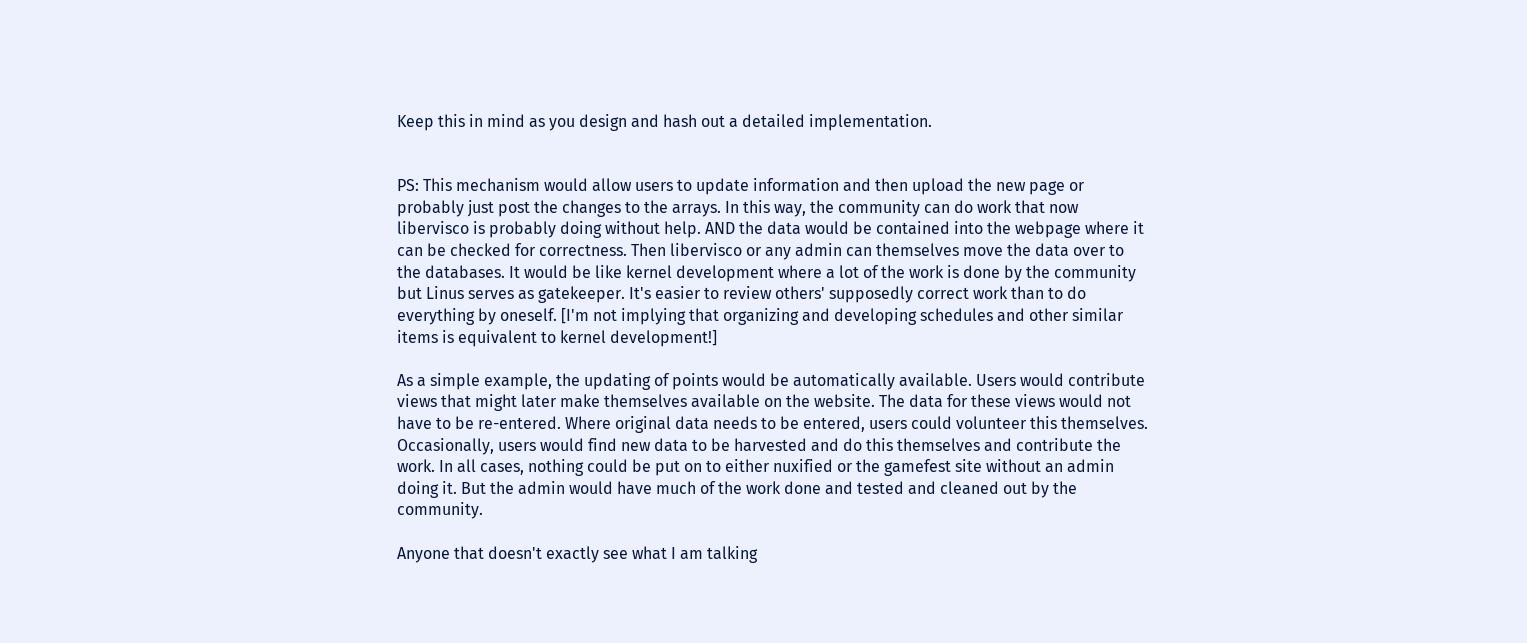Keep this in mind as you design and hash out a detailed implementation.


PS: This mechanism would allow users to update information and then upload the new page or probably just post the changes to the arrays. In this way, the community can do work that now libervisco is probably doing without help. AND the data would be contained into the webpage where it can be checked for correctness. Then libervisco or any admin can themselves move the data over to the databases. It would be like kernel development where a lot of the work is done by the community but Linus serves as gatekeeper. It's easier to review others' supposedly correct work than to do everything by oneself. [I'm not implying that organizing and developing schedules and other similar items is equivalent to kernel development!]

As a simple example, the updating of points would be automatically available. Users would contribute views that might later make themselves available on the website. The data for these views would not have to be re-entered. Where original data needs to be entered, users could volunteer this themselves. Occasionally, users would find new data to be harvested and do this themselves and contribute the work. In all cases, nothing could be put on to either nuxified or the gamefest site without an admin doing it. But the admin would have much of the work done and tested and cleaned out by the community.

Anyone that doesn't exactly see what I am talking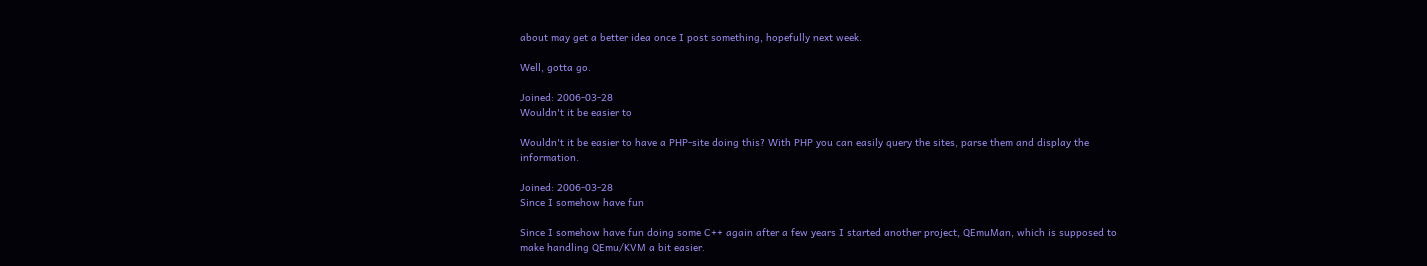about may get a better idea once I post something, hopefully next week.

Well, gotta go.

Joined: 2006-03-28
Wouldn't it be easier to

Wouldn't it be easier to have a PHP-site doing this? With PHP you can easily query the sites, parse them and display the information.

Joined: 2006-03-28
Since I somehow have fun

Since I somehow have fun doing some C++ again after a few years I started another project, QEmuMan, which is supposed to make handling QEmu/KVM a bit easier.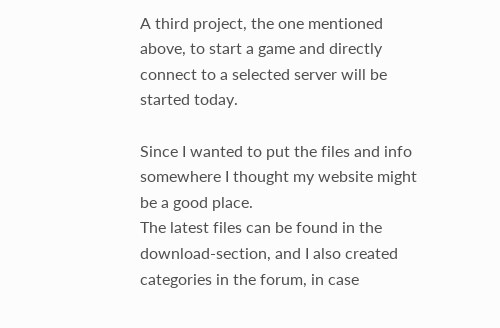A third project, the one mentioned above, to start a game and directly connect to a selected server will be started today.

Since I wanted to put the files and info somewhere I thought my website might be a good place.
The latest files can be found in the download-section, and I also created categories in the forum, in case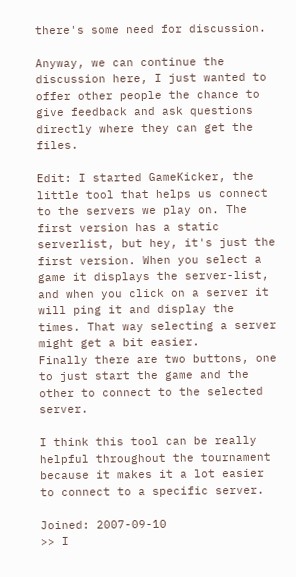there's some need for discussion.

Anyway, we can continue the discussion here, I just wanted to offer other people the chance to give feedback and ask questions directly where they can get the files.

Edit: I started GameKicker, the little tool that helps us connect to the servers we play on. The first version has a static serverlist, but hey, it's just the first version. When you select a game it displays the server-list, and when you click on a server it will ping it and display the times. That way selecting a server might get a bit easier.
Finally there are two buttons, one to just start the game and the other to connect to the selected server.

I think this tool can be really helpful throughout the tournament because it makes it a lot easier to connect to a specific server.

Joined: 2007-09-10
>> I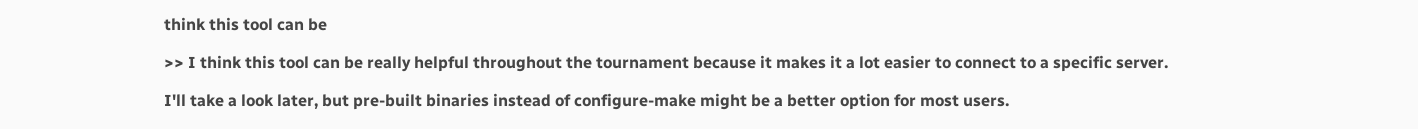think this tool can be

>> I think this tool can be really helpful throughout the tournament because it makes it a lot easier to connect to a specific server.

I'll take a look later, but pre-built binaries instead of configure-make might be a better option for most users.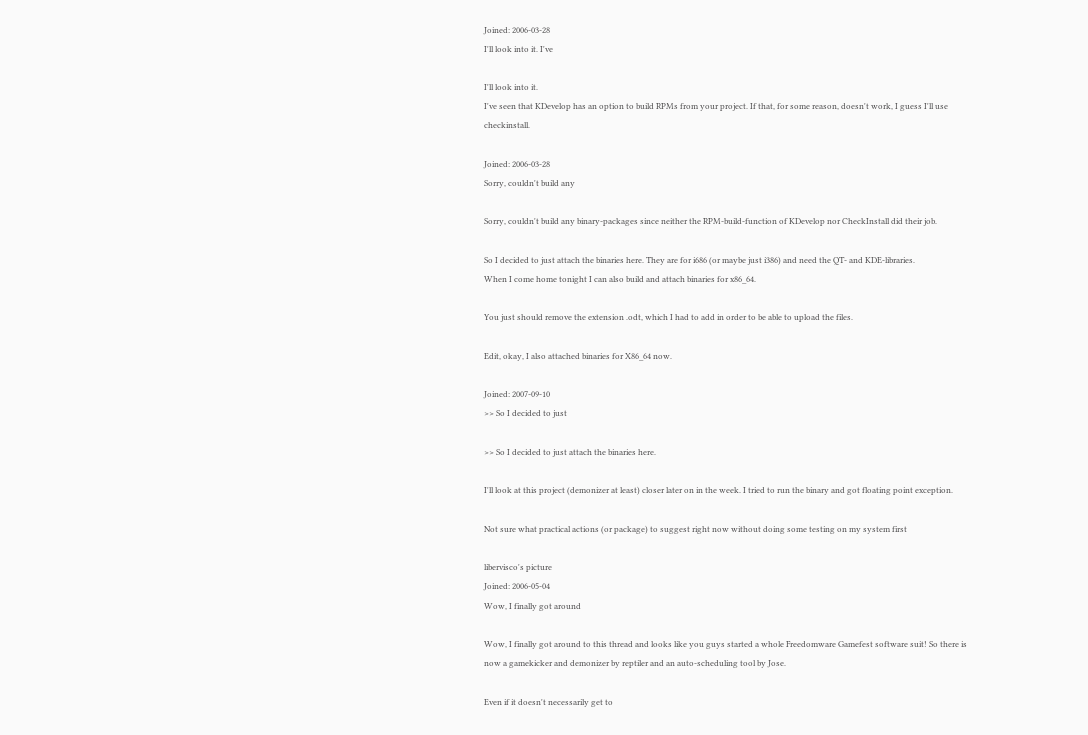Joined: 2006-03-28
I'll look into it. I've

I'll look into it.
I've seen that KDevelop has an option to build RPMs from your project. If that, for some reason, doesn't work, I guess I'll use checkinstall.

Joined: 2006-03-28
Sorry, couldn't build any

Sorry, couldn't build any binary-packages since neither the RPM-build-function of KDevelop nor CheckInstall did their job.

So I decided to just attach the binaries here. They are for i686 (or maybe just i386) and need the QT- and KDE-libraries.
When I come home tonight I can also build and attach binaries for x86_64.

You just should remove the extension .odt, which I had to add in order to be able to upload the files.

Edit, okay, I also attached binaries for X86_64 now.

Joined: 2007-09-10
>> So I decided to just

>> So I decided to just attach the binaries here.

I'll look at this project (demonizer at least) closer later on in the week. I tried to run the binary and got floating point exception.

Not sure what practical actions (or package) to suggest right now without doing some testing on my system first

libervisco's picture
Joined: 2006-05-04
Wow, I finally got around

Wow, I finally got around to this thread and looks like you guys started a whole Freedomware Gamefest software suit! So there is now a gamekicker and demonizer by reptiler and an auto-scheduling tool by Jose.

Even if it doesn't necessarily get to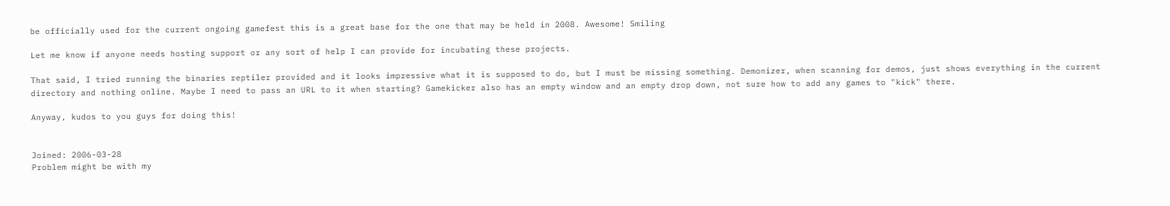be officially used for the current ongoing gamefest this is a great base for the one that may be held in 2008. Awesome! Smiling

Let me know if anyone needs hosting support or any sort of help I can provide for incubating these projects.

That said, I tried running the binaries reptiler provided and it looks impressive what it is supposed to do, but I must be missing something. Demonizer, when scanning for demos, just shows everything in the current directory and nothing online. Maybe I need to pass an URL to it when starting? Gamekicker also has an empty window and an empty drop down, not sure how to add any games to "kick" there.

Anyway, kudos to you guys for doing this!


Joined: 2006-03-28
Problem might be with my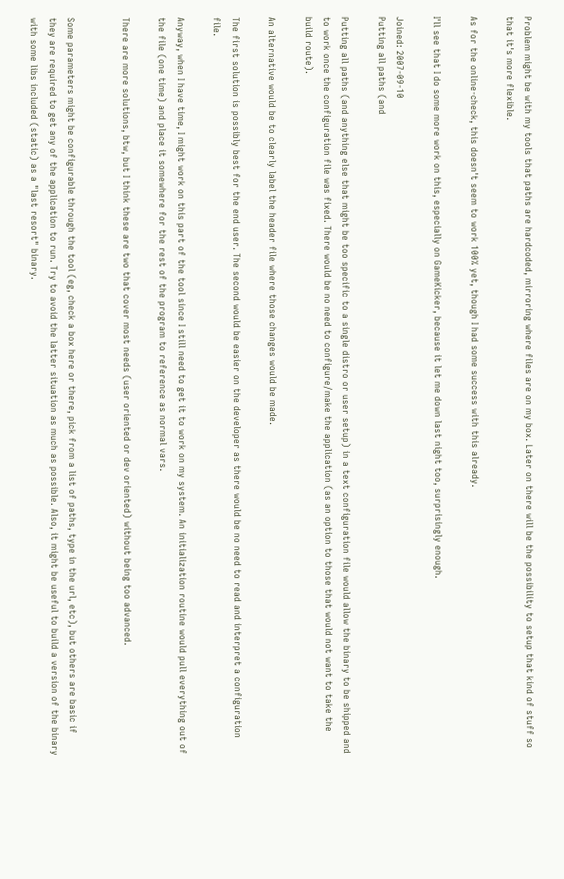Problem might be with my tools that paths are hardcoded, mirroring where files are on my box. Later on there will be the possibility to setup that kind of stuff so that it's more flexible.

As for the online-check, this doesn't seem to work 100% yet, though I had some success with this already.

I'll see that I do some more work on this, especially on GameKicker, because it let me down last night too, surprisingly enough.

Joined: 2007-09-10
Putting all paths (and

Putting all paths (and anything else that might be too specific to a single distro or user setup) in a text configuration file would allow the binary to be shipped and to work once the configuration file was fixed. There would be no need to configure/make the application (as an option to those that would not want to take the build route).

An alternative would be to clearly label the header file where those changes would be made.

The first solution is possibly best for the end user. The second would be easier on the developer as there would be no need to read and interpret a configuration file.

Anyway, when I have time, I might work on this part of the tool since I still need to get it to work on my system. An initialization routine would pull everything out of the file (one time) and place it somewhere for the rest of the program to reference as normal vars.

There are more solutions, btw, but I think these are two that cover most needs (user oriented or dev oriented) without being too advanced.


Some parameters might be configurable through the tool (eg, check a box here or there, pick from a list of paths, type in the url, etc), but others are basic if they are required to get any of the application to run. Try to avoid the latter situation as much as possible. Also, it might be useful to build a version of the binary with some libs included (static) as a "last resort" binary.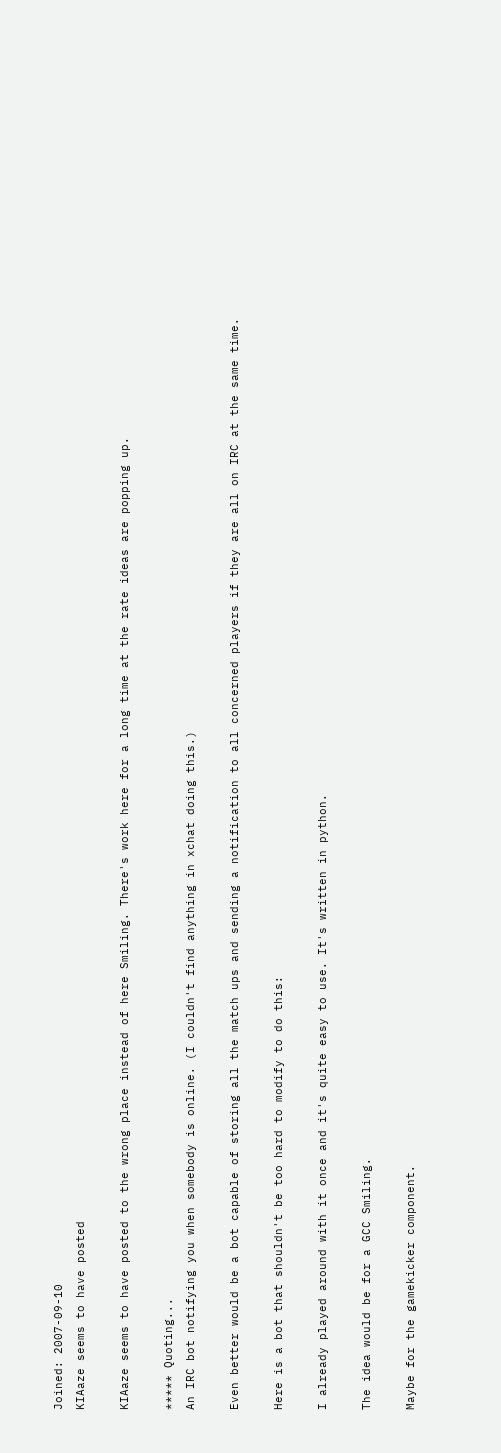Joined: 2007-09-10
KIAaze seems to have posted

KIAaze seems to have posted to the wrong place instead of here Smiling. There's work here for a long time at the rate ideas are popping up.

***** Quoting...
An IRC bot notifying you when somebody is online. (I couldn't find anything in xchat doing this.)

Even better would be a bot capable of storing all the match ups and sending a notification to all concerned players if they are all on IRC at the same time.

Here is a bot that shouldn't be too hard to modify to do this:

I already played around with it once and it's quite easy to use. It's written in python.

The idea would be for a GCC Smiling.

Maybe for the gamekicker component.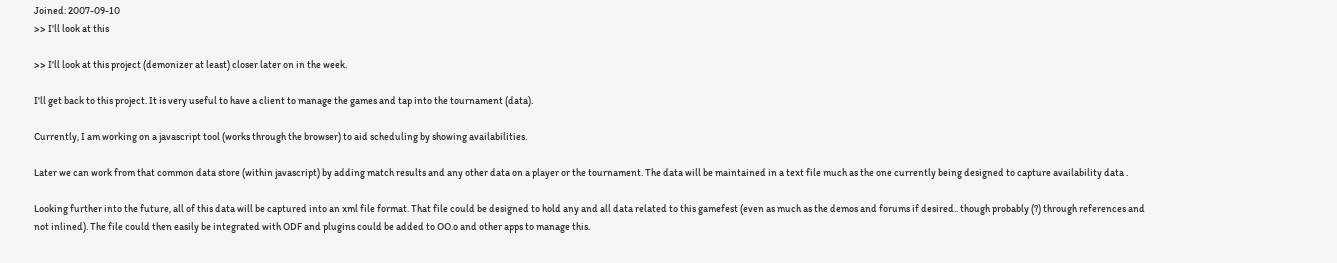Joined: 2007-09-10
>> I'll look at this

>> I'll look at this project (demonizer at least) closer later on in the week.

I'll get back to this project. It is very useful to have a client to manage the games and tap into the tournament (data).

Currently, I am working on a javascript tool (works through the browser) to aid scheduling by showing availabilities.

Later we can work from that common data store (within javascript) by adding match results and any other data on a player or the tournament. The data will be maintained in a text file much as the one currently being designed to capture availability data .

Looking further into the future, all of this data will be captured into an xml file format. That file could be designed to hold any and all data related to this gamefest (even as much as the demos and forums if desired.. though probably (?) through references and not inlined). The file could then easily be integrated with ODF and plugins could be added to OO.o and other apps to manage this.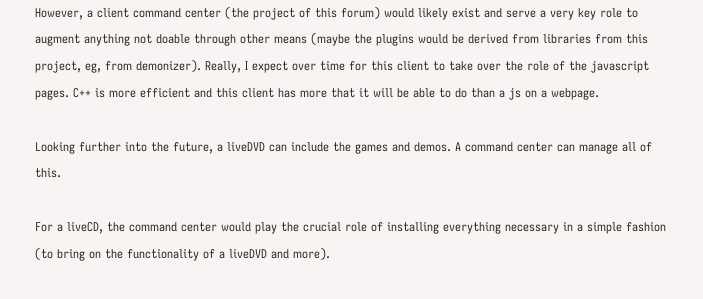However, a client command center (the project of this forum) would likely exist and serve a very key role to augment anything not doable through other means (maybe the plugins would be derived from libraries from this project, eg, from demonizer). Really, I expect over time for this client to take over the role of the javascript pages. C++ is more efficient and this client has more that it will be able to do than a js on a webpage.

Looking further into the future, a liveDVD can include the games and demos. A command center can manage all of this.

For a liveCD, the command center would play the crucial role of installing everything necessary in a simple fashion (to bring on the functionality of a liveDVD and more).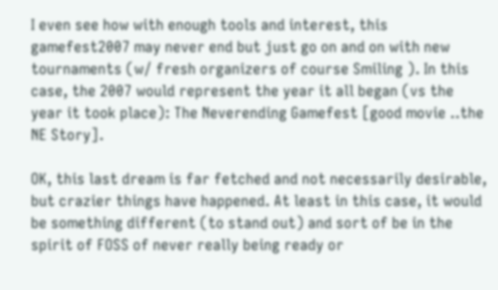I even see how with enough tools and interest, this gamefest2007 may never end but just go on and on with new tournaments (w/ fresh organizers of course Smiling ). In this case, the 2007 would represent the year it all began (vs the year it took place): The Neverending Gamefest [good movie ..the NE Story].

OK, this last dream is far fetched and not necessarily desirable, but crazier things have happened. At least in this case, it would be something different (to stand out) and sort of be in the spirit of FOSS of never really being ready or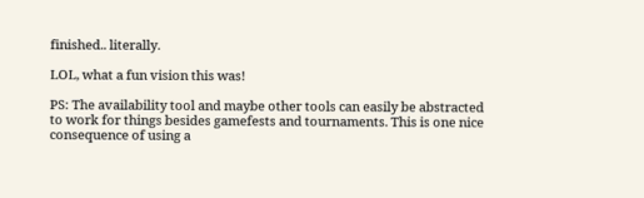finished.. literally.

LOL, what a fun vision this was!

PS: The availability tool and maybe other tools can easily be abstracted to work for things besides gamefests and tournaments. This is one nice consequence of using a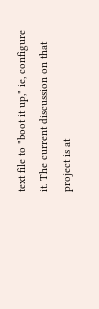text file to "boot it up," ie, configure it. The current discussion on that project is at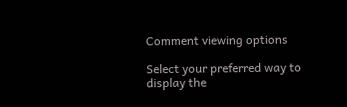Comment viewing options

Select your preferred way to display the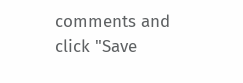comments and click "Save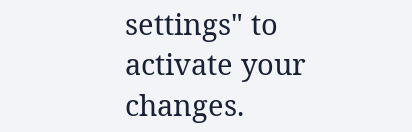settings" to activate your changes.